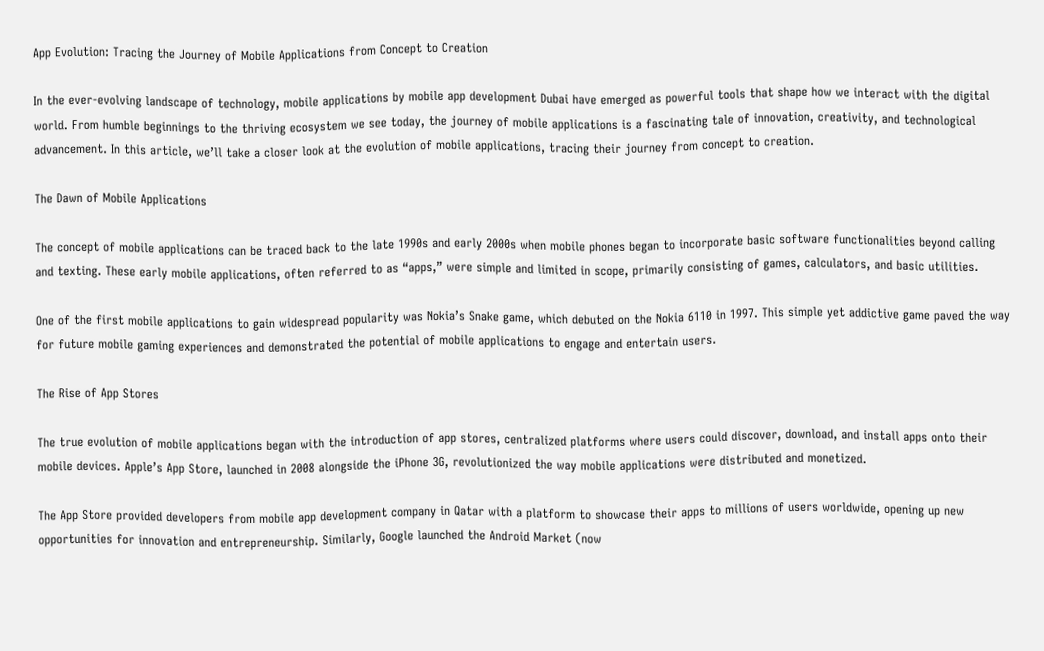App Evolution: Tracing the Journey of Mobile Applications from Concept to Creation

In the ever-evolving landscape of technology, mobile applications by mobile app development Dubai have emerged as powerful tools that shape how we interact with the digital world. From humble beginnings to the thriving ecosystem we see today, the journey of mobile applications is a fascinating tale of innovation, creativity, and technological advancement. In this article, we’ll take a closer look at the evolution of mobile applications, tracing their journey from concept to creation.

The Dawn of Mobile Applications

The concept of mobile applications can be traced back to the late 1990s and early 2000s when mobile phones began to incorporate basic software functionalities beyond calling and texting. These early mobile applications, often referred to as “apps,” were simple and limited in scope, primarily consisting of games, calculators, and basic utilities.

One of the first mobile applications to gain widespread popularity was Nokia’s Snake game, which debuted on the Nokia 6110 in 1997. This simple yet addictive game paved the way for future mobile gaming experiences and demonstrated the potential of mobile applications to engage and entertain users.

The Rise of App Stores

The true evolution of mobile applications began with the introduction of app stores, centralized platforms where users could discover, download, and install apps onto their mobile devices. Apple’s App Store, launched in 2008 alongside the iPhone 3G, revolutionized the way mobile applications were distributed and monetized.

The App Store provided developers from mobile app development company in Qatar with a platform to showcase their apps to millions of users worldwide, opening up new opportunities for innovation and entrepreneurship. Similarly, Google launched the Android Market (now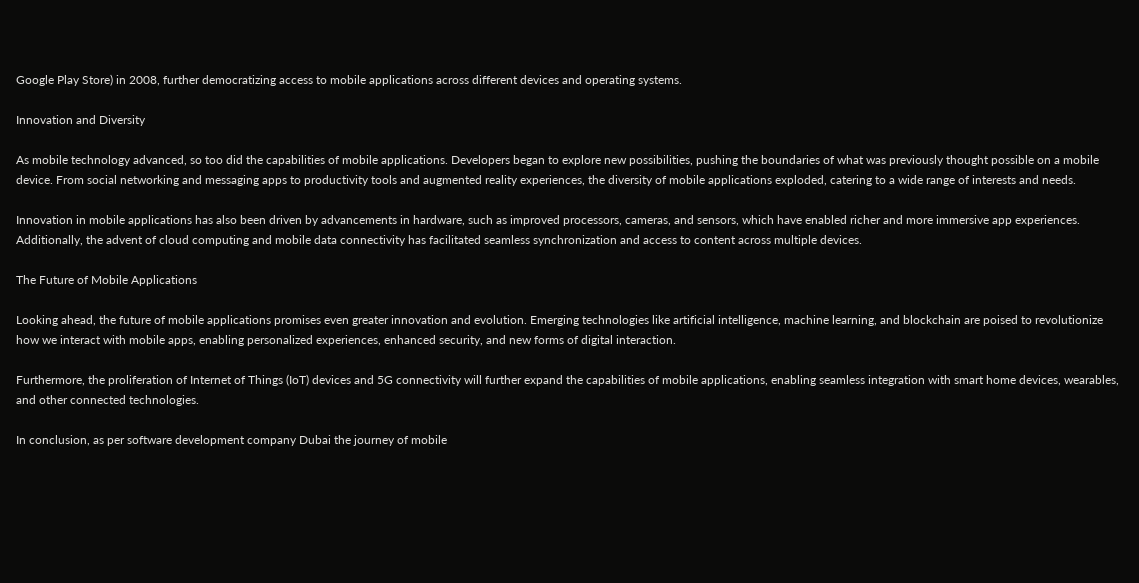Google Play Store) in 2008, further democratizing access to mobile applications across different devices and operating systems.

Innovation and Diversity

As mobile technology advanced, so too did the capabilities of mobile applications. Developers began to explore new possibilities, pushing the boundaries of what was previously thought possible on a mobile device. From social networking and messaging apps to productivity tools and augmented reality experiences, the diversity of mobile applications exploded, catering to a wide range of interests and needs.

Innovation in mobile applications has also been driven by advancements in hardware, such as improved processors, cameras, and sensors, which have enabled richer and more immersive app experiences. Additionally, the advent of cloud computing and mobile data connectivity has facilitated seamless synchronization and access to content across multiple devices.

The Future of Mobile Applications

Looking ahead, the future of mobile applications promises even greater innovation and evolution. Emerging technologies like artificial intelligence, machine learning, and blockchain are poised to revolutionize how we interact with mobile apps, enabling personalized experiences, enhanced security, and new forms of digital interaction.

Furthermore, the proliferation of Internet of Things (IoT) devices and 5G connectivity will further expand the capabilities of mobile applications, enabling seamless integration with smart home devices, wearables, and other connected technologies.

In conclusion, as per software development company Dubai the journey of mobile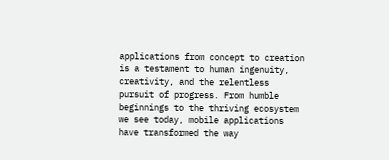applications from concept to creation is a testament to human ingenuity, creativity, and the relentless pursuit of progress. From humble beginnings to the thriving ecosystem we see today, mobile applications have transformed the way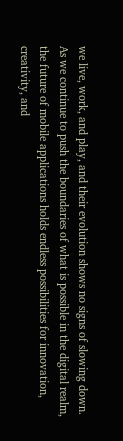we live, work, and play, and their evolution shows no signs of slowing down. As we continue to push the boundaries of what is possible in the digital realm, the future of mobile applications holds endless possibilities for innovation, creativity, and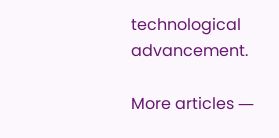technological advancement.

More articles ―